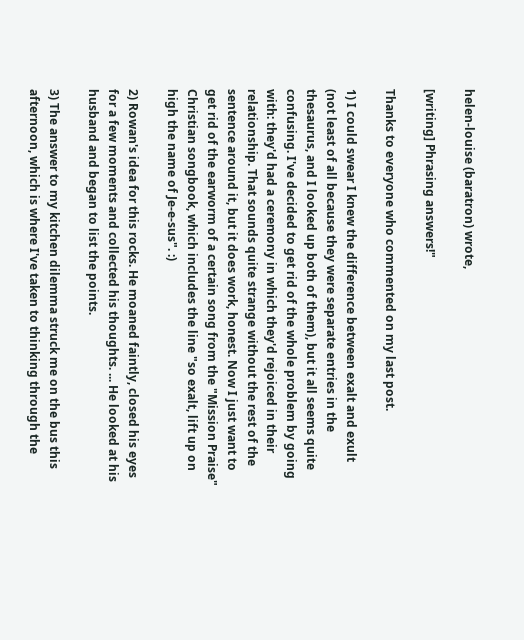helen-louise (baratron) wrote,

[writing] Phrasing answers!"

Thanks to everyone who commented on my last post.

1) I could swear I knew the difference between exalt and exult (not least of all because they were separate entries in the thesaurus, and I looked up both of them), but it all seems quite confusing. I've decided to get rid of the whole problem by going with: they'd had a ceremony in which they'd rejoiced in their relationship. That sounds quite strange without the rest of the sentence around it, but it does work, honest. Now I just want to get rid of the earworm of a certain song from the "Mission Praise" Christian songbook, which includes the line "so exalt, lift up on high the name of Je-e-sus". :)

2) Rowan's idea for this rocks. He moaned faintly, closed his eyes for a few moments and collected his thoughts. ... He looked at his husband and began to list the points.

3) The answer to my kitchen dilemma struck me on the bus this afternoon, which is where I've taken to thinking through the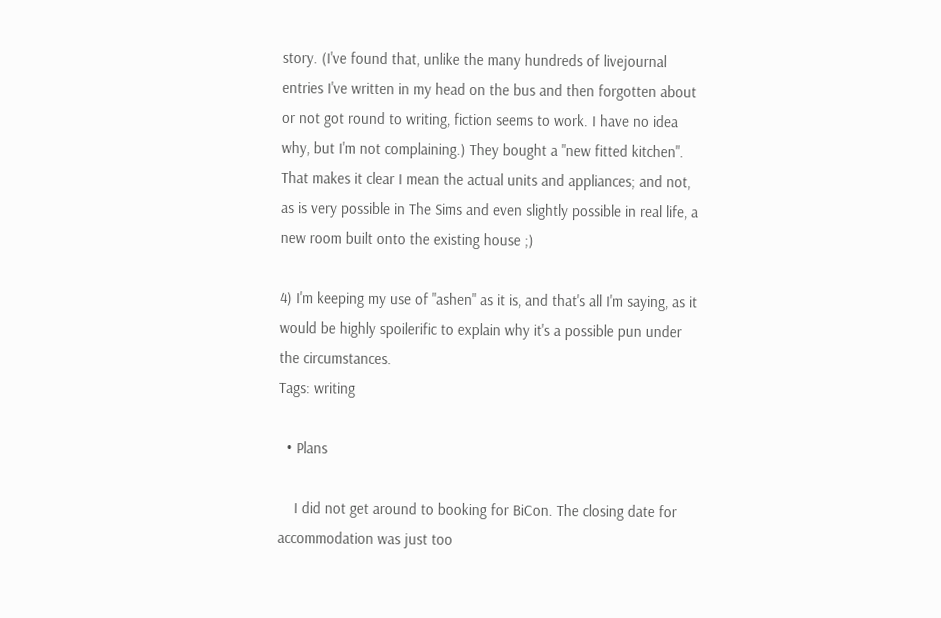story. (I've found that, unlike the many hundreds of livejournal entries I've written in my head on the bus and then forgotten about or not got round to writing, fiction seems to work. I have no idea why, but I'm not complaining.) They bought a "new fitted kitchen". That makes it clear I mean the actual units and appliances; and not, as is very possible in The Sims and even slightly possible in real life, a new room built onto the existing house ;)

4) I'm keeping my use of "ashen" as it is, and that's all I'm saying, as it would be highly spoilerific to explain why it's a possible pun under the circumstances.
Tags: writing

  • Plans

    I did not get around to booking for BiCon. The closing date for accommodation was just too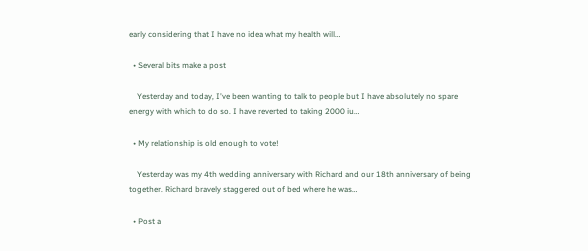early considering that I have no idea what my health will…

  • Several bits make a post

    Yesterday and today, I've been wanting to talk to people but I have absolutely no spare energy with which to do so. I have reverted to taking 2000 iu…

  • My relationship is old enough to vote!

    Yesterday was my 4th wedding anniversary with Richard and our 18th anniversary of being together. Richard bravely staggered out of bed where he was…

  • Post a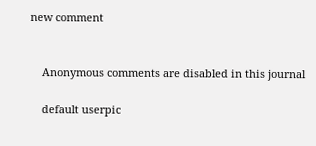new comment


    Anonymous comments are disabled in this journal

    default userpic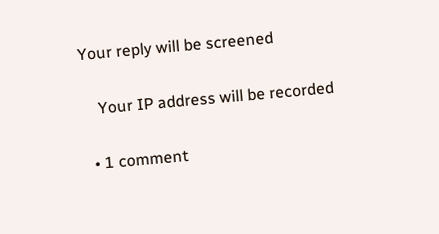Your reply will be screened

    Your IP address will be recorded

  • 1 comment